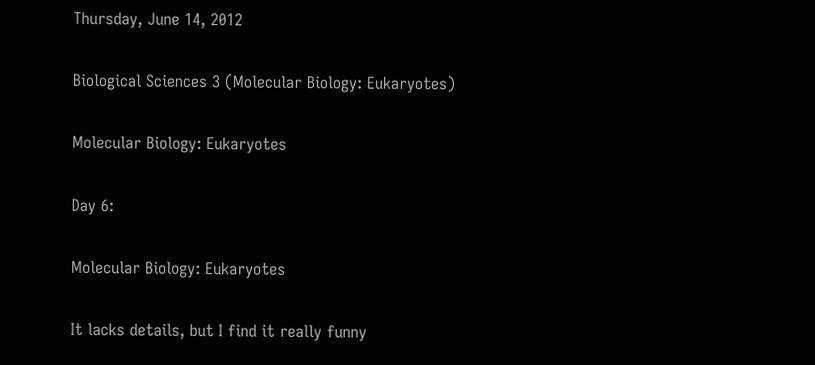Thursday, June 14, 2012

Biological Sciences 3 (Molecular Biology: Eukaryotes)

Molecular Biology: Eukaryotes

Day 6:

Molecular Biology: Eukaryotes

It lacks details, but I find it really funny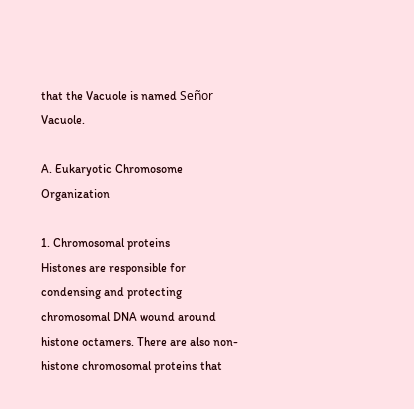that the Vacuole is named Señor Vacuole.

A. Eukaryotic Chromosome Organization

1. Chromosomal proteins
Histones are responsible for condensing and protecting chromosomal DNA wound around histone octamers. There are also non-histone chromosomal proteins that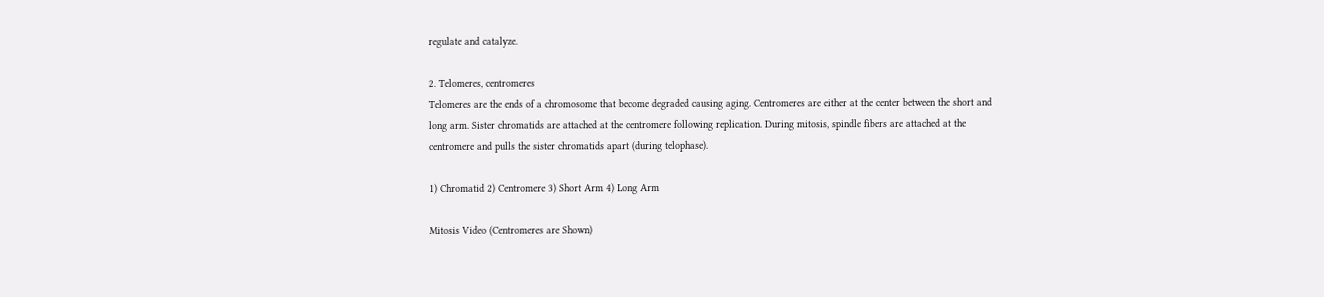regulate and catalyze.

2. Telomeres, centromeres
Telomeres are the ends of a chromosome that become degraded causing aging. Centromeres are either at the center between the short and long arm. Sister chromatids are attached at the centromere following replication. During mitosis, spindle fibers are attached at the centromere and pulls the sister chromatids apart (during telophase).

1) Chromatid 2) Centromere 3) Short Arm 4) Long Arm

Mitosis Video (Centromeres are Shown)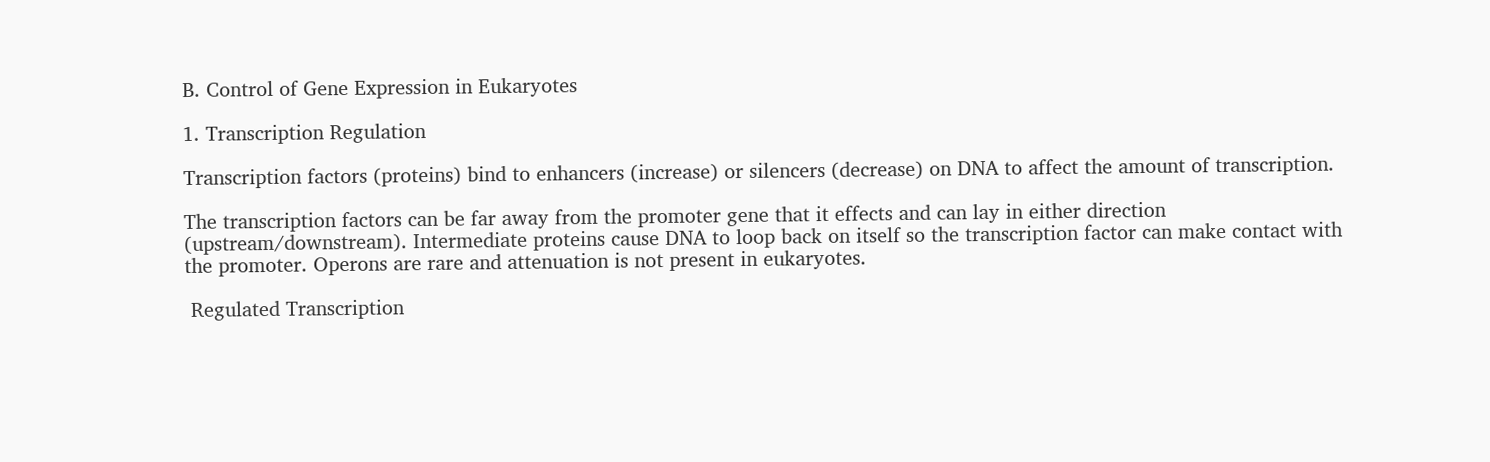B. Control of Gene Expression in Eukaryotes

1. Transcription Regulation

Transcription factors (proteins) bind to enhancers (increase) or silencers (decrease) on DNA to affect the amount of transcription.

The transcription factors can be far away from the promoter gene that it effects and can lay in either direction (upstream/downstream). Intermediate proteins cause DNA to loop back on itself so the transcription factor can make contact with the promoter. Operons are rare and attenuation is not present in eukaryotes.

 Regulated Transcription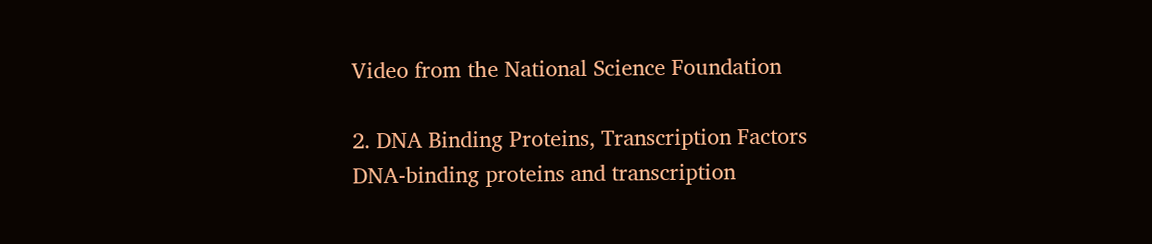Video from the National Science Foundation

2. DNA Binding Proteins, Transcription Factors
DNA-binding proteins and transcription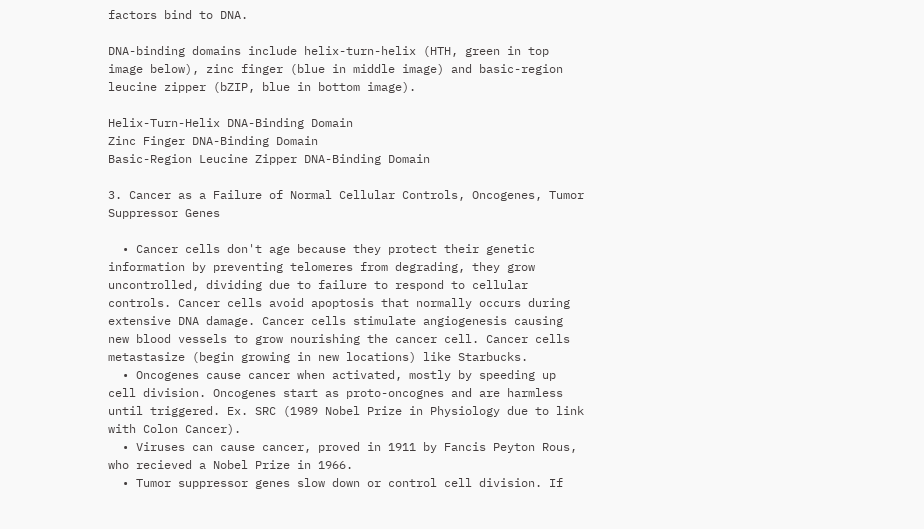factors bind to DNA.

DNA-binding domains include helix-turn-helix (HTH, green in top image below), zinc finger (blue in middle image) and basic-region leucine zipper (bZIP, blue in bottom image).

Helix-Turn-Helix DNA-Binding Domain
Zinc Finger DNA-Binding Domain
Basic-Region Leucine Zipper DNA-Binding Domain

3. Cancer as a Failure of Normal Cellular Controls, Oncogenes, Tumor Suppressor Genes

  • Cancer cells don't age because they protect their genetic information by preventing telomeres from degrading, they grow uncontrolled, dividing due to failure to respond to cellular controls. Cancer cells avoid apoptosis that normally occurs during extensive DNA damage. Cancer cells stimulate angiogenesis causing new blood vessels to grow nourishing the cancer cell. Cancer cells metastasize (begin growing in new locations) like Starbucks.
  • Oncogenes cause cancer when activated, mostly by speeding up cell division. Oncogenes start as proto-oncognes and are harmless until triggered. Ex. SRC (1989 Nobel Prize in Physiology due to link with Colon Cancer).
  • Viruses can cause cancer, proved in 1911 by Fancis Peyton Rous, who recieved a Nobel Prize in 1966.
  • Tumor suppressor genes slow down or control cell division. If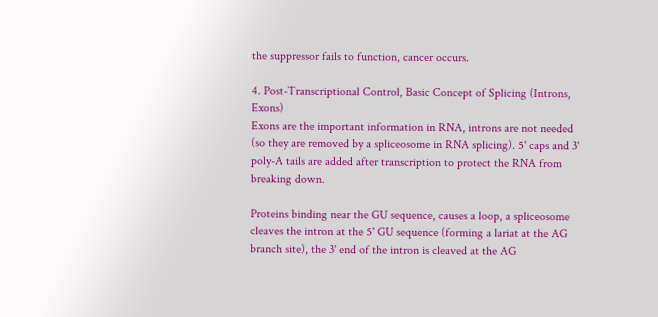the suppressor fails to function, cancer occurs.

4. Post-Transcriptional Control, Basic Concept of Splicing (Introns, Exons)
Exons are the important information in RNA, introns are not needed (so they are removed by a spliceosome in RNA splicing). 5' caps and 3' poly-A tails are added after transcription to protect the RNA from breaking down.

Proteins binding near the GU sequence, causes a loop, a spliceosome cleaves the intron at the 5' GU sequence (forming a lariat at the AG branch site), the 3' end of the intron is cleaved at the AG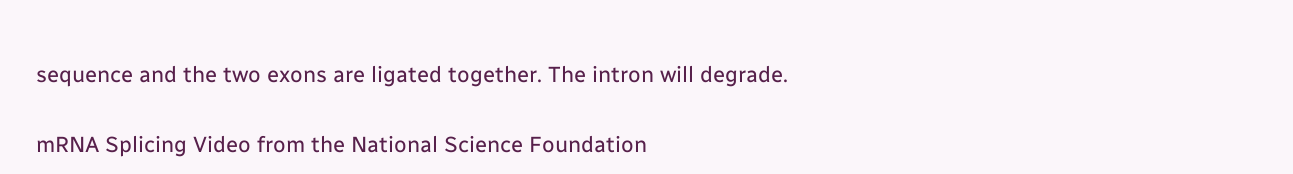sequence and the two exons are ligated together. The intron will degrade.

mRNA Splicing Video from the National Science Foundation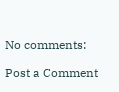No comments:

Post a Comment